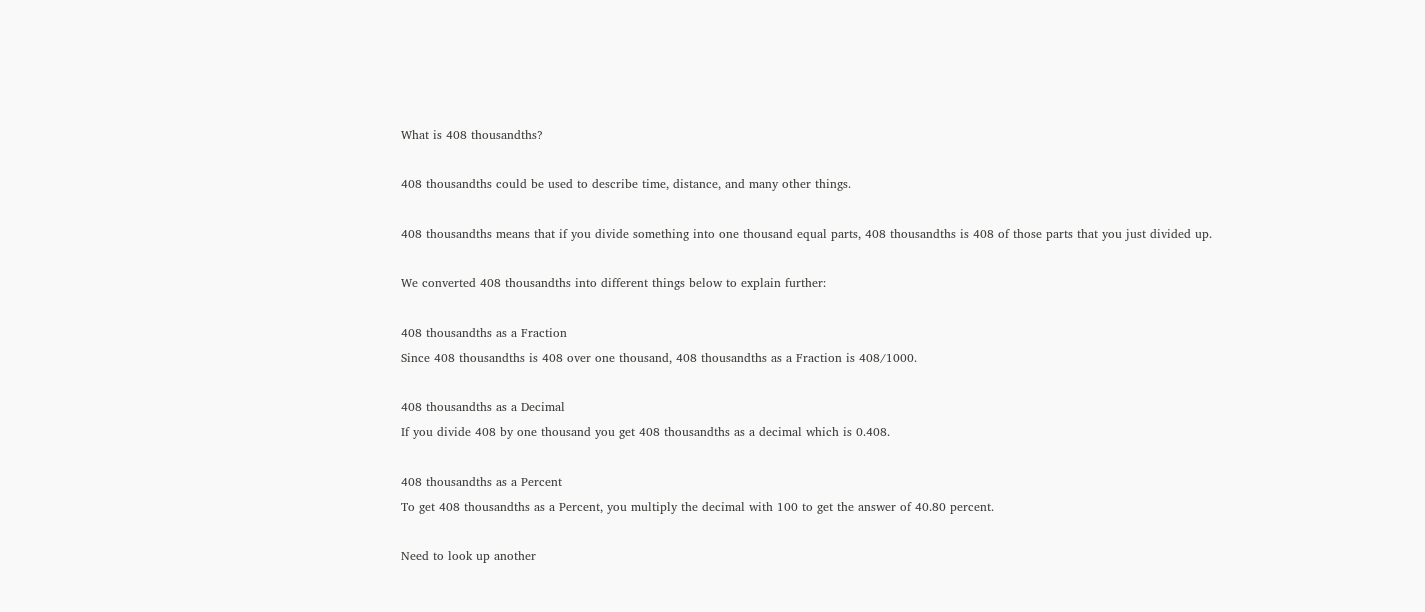What is 408 thousandths?

408 thousandths could be used to describe time, distance, and many other things.

408 thousandths means that if you divide something into one thousand equal parts, 408 thousandths is 408 of those parts that you just divided up.

We converted 408 thousandths into different things below to explain further:

408 thousandths as a Fraction
Since 408 thousandths is 408 over one thousand, 408 thousandths as a Fraction is 408/1000.

408 thousandths as a Decimal
If you divide 408 by one thousand you get 408 thousandths as a decimal which is 0.408.

408 thousandths as a Percent
To get 408 thousandths as a Percent, you multiply the decimal with 100 to get the answer of 40.80 percent.

Need to look up another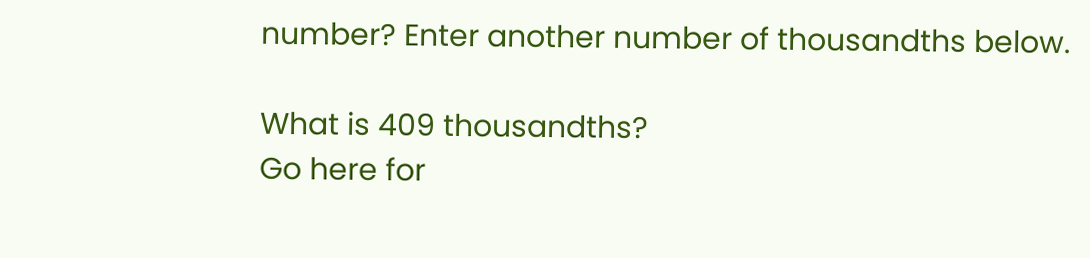number? Enter another number of thousandths below.

What is 409 thousandths?
Go here for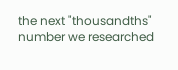the next "thousandths" number we researched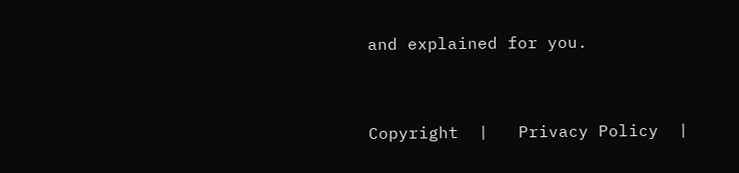and explained for you.



Copyright  |   Privacy Policy  |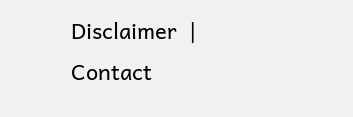Disclaimer  |   Contact